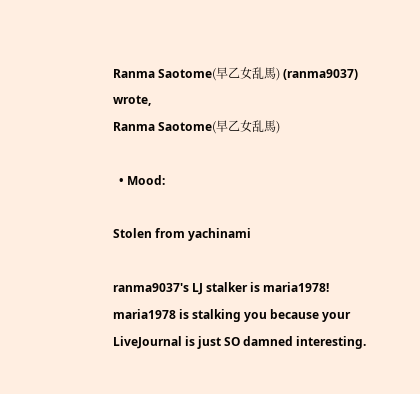Ranma Saotome(早乙女乱馬) (ranma9037) wrote,
Ranma Saotome(早乙女乱馬)

  • Mood:

Stolen from yachinami

ranma9037's LJ stalker is maria1978!
maria1978 is stalking you because your LiveJournal is just SO damned interesting.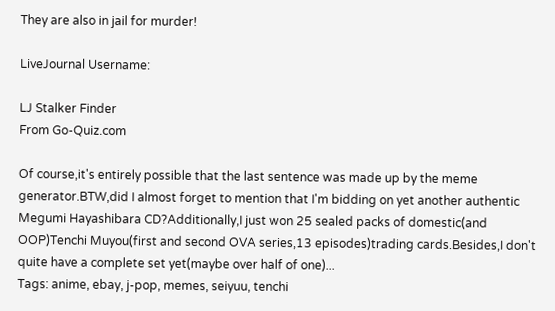They are also in jail for murder!

LiveJournal Username:

LJ Stalker Finder
From Go-Quiz.com

Of course,it's entirely possible that the last sentence was made up by the meme generator.BTW,did I almost forget to mention that I'm bidding on yet another authentic Megumi Hayashibara CD?Additionally,I just won 25 sealed packs of domestic(and OOP)Tenchi Muyou(first and second OVA series,13 episodes)trading cards.Besides,I don't quite have a complete set yet(maybe over half of one)...
Tags: anime, ebay, j-pop, memes, seiyuu, tenchi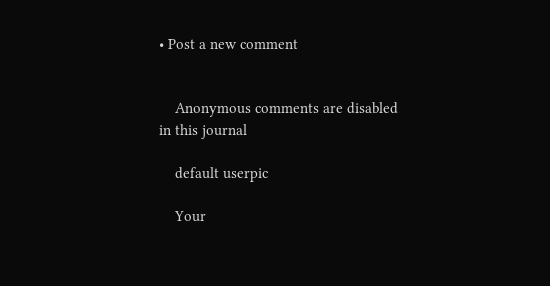• Post a new comment


    Anonymous comments are disabled in this journal

    default userpic

    Your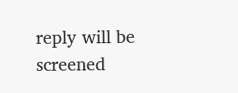reply will be screened